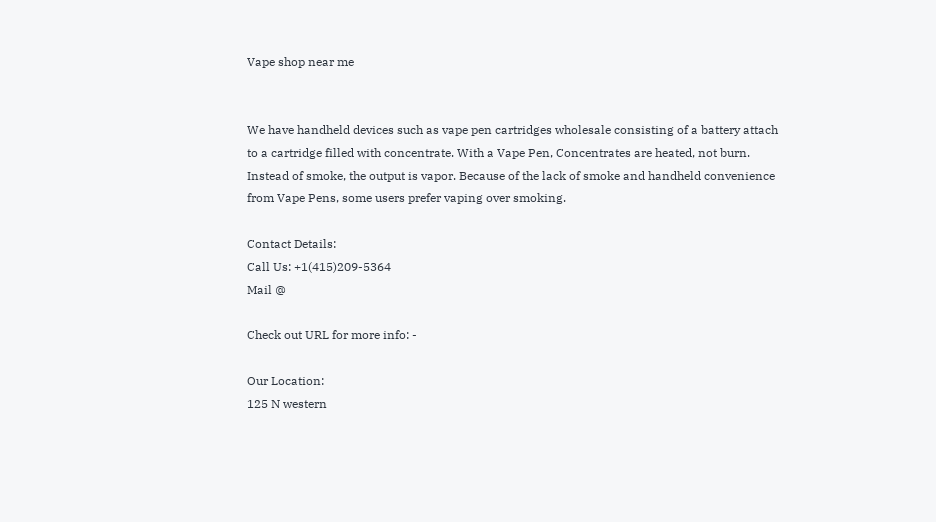Vape shop near me


We have handheld devices such as vape pen cartridges wholesale consisting of a battery attach to a cartridge filled with concentrate. With a Vape Pen, Concentrates are heated, not burn. Instead of smoke, the output is vapor. Because of the lack of smoke and handheld convenience from Vape Pens, some users prefer vaping over smoking.

Contact Details:
Call Us: +1(415)209-5364
Mail @

Check out URL for more info: -

Our Location:
125 N western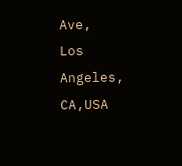Ave,
Los Angeles, CA,USA